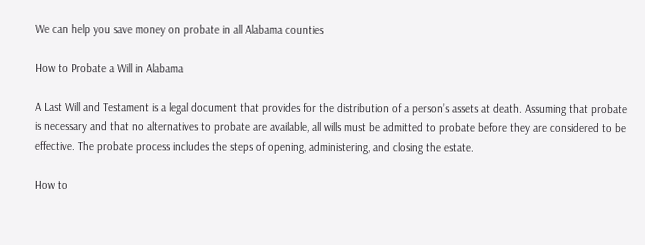We can help you save money on probate in all Alabama counties

How to Probate a Will in Alabama

A Last Will and Testament is a legal document that provides for the distribution of a person’s assets at death. Assuming that probate is necessary and that no alternatives to probate are available, all wills must be admitted to probate before they are considered to be effective. The probate process includes the steps of opening, administering, and closing the estate.

How to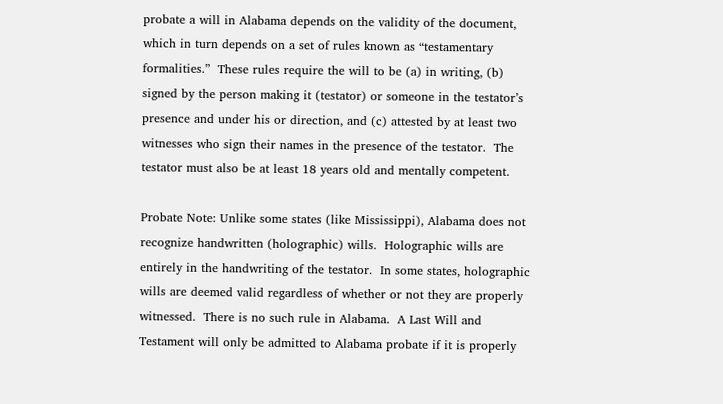probate a will in Alabama depends on the validity of the document, which in turn depends on a set of rules known as “testamentary formalities.”  These rules require the will to be (a) in writing, (b) signed by the person making it (testator) or someone in the testator’s presence and under his or direction, and (c) attested by at least two witnesses who sign their names in the presence of the testator.  The testator must also be at least 18 years old and mentally competent.

Probate Note: Unlike some states (like Mississippi), Alabama does not recognize handwritten (holographic) wills.  Holographic wills are entirely in the handwriting of the testator.  In some states, holographic wills are deemed valid regardless of whether or not they are properly witnessed.  There is no such rule in Alabama.  A Last Will and Testament will only be admitted to Alabama probate if it is properly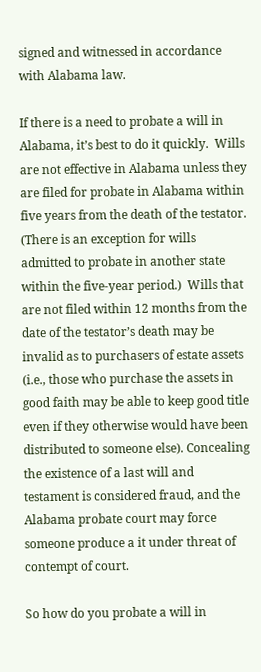signed and witnessed in accordance with Alabama law.

If there is a need to probate a will in Alabama, it’s best to do it quickly.  Wills are not effective in Alabama unless they are filed for probate in Alabama within five years from the death of the testator. (There is an exception for wills admitted to probate in another state within the five-year period.)  Wills that are not filed within 12 months from the date of the testator’s death may be invalid as to purchasers of estate assets (i.e., those who purchase the assets in good faith may be able to keep good title even if they otherwise would have been distributed to someone else). Concealing the existence of a last will and testament is considered fraud, and the Alabama probate court may force someone produce a it under threat of contempt of court.

So how do you probate a will in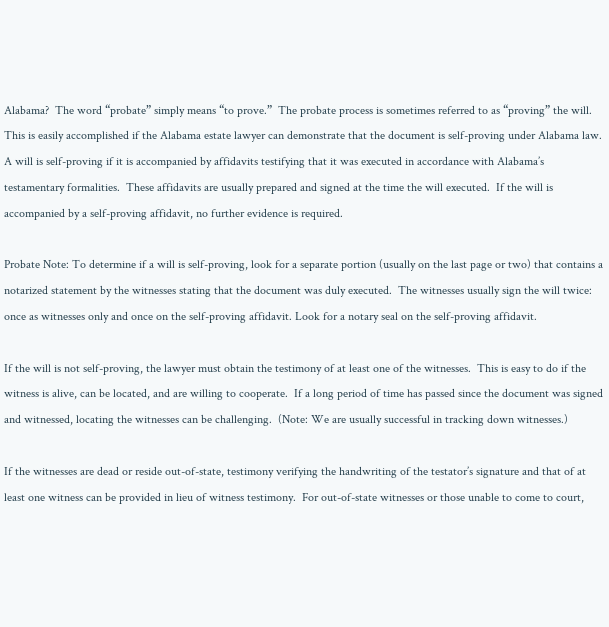Alabama?  The word “probate” simply means “to prove.”  The probate process is sometimes referred to as “proving” the will.  This is easily accomplished if the Alabama estate lawyer can demonstrate that the document is self-proving under Alabama law.  A will is self-proving if it is accompanied by affidavits testifying that it was executed in accordance with Alabama’s testamentary formalities.  These affidavits are usually prepared and signed at the time the will executed.  If the will is accompanied by a self-proving affidavit, no further evidence is required.

Probate Note: To determine if a will is self-proving, look for a separate portion (usually on the last page or two) that contains a notarized statement by the witnesses stating that the document was duly executed.  The witnesses usually sign the will twice: once as witnesses only and once on the self-proving affidavit. Look for a notary seal on the self-proving affidavit.

If the will is not self-proving, the lawyer must obtain the testimony of at least one of the witnesses.  This is easy to do if the witness is alive, can be located, and are willing to cooperate.  If a long period of time has passed since the document was signed and witnessed, locating the witnesses can be challenging.  (Note: We are usually successful in tracking down witnesses.)

If the witnesses are dead or reside out-of-state, testimony verifying the handwriting of the testator’s signature and that of at least one witness can be provided in lieu of witness testimony.  For out-of-state witnesses or those unable to come to court,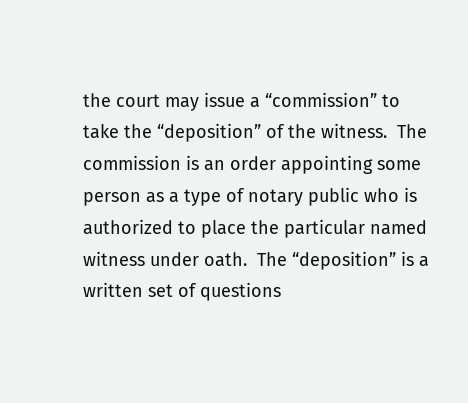the court may issue a “commission” to take the “deposition” of the witness.  The commission is an order appointing some person as a type of notary public who is authorized to place the particular named witness under oath.  The “deposition” is a written set of questions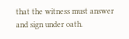that the witness must answer and sign under oath.